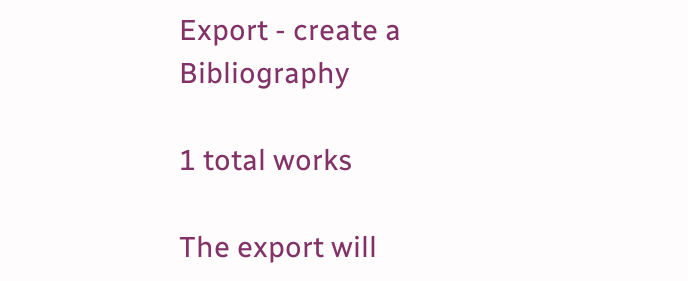Export - create a Bibliography

1 total works

The export will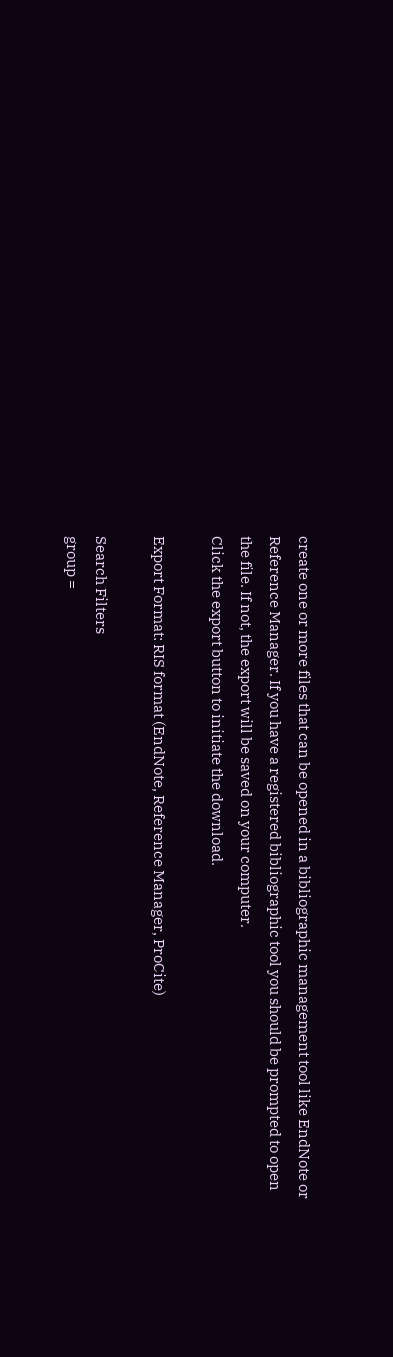create one or more files that can be opened in a bibliographic management tool like EndNote or Reference Manager. If you have a registered bibliographic tool you should be prompted to open the file. If not, the export will be saved on your computer.
Click the export button to initiate the download.

Export Format: RIS format (EndNote, Reference Manager, ProCite)

Search Filters
group =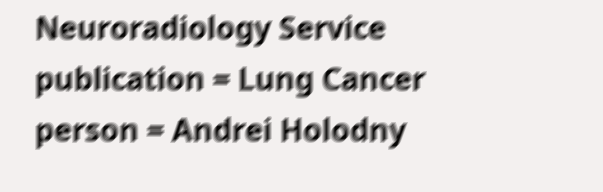Neuroradiology Service
publication = Lung Cancer
person = Andrei Holodny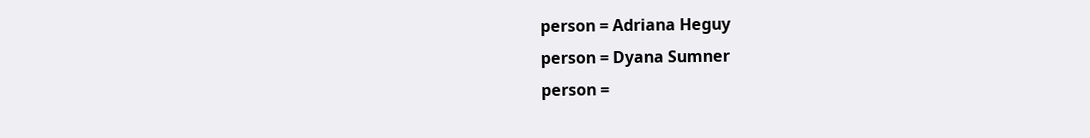person = Adriana Heguy
person = Dyana Sumner
person =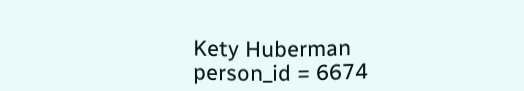Kety Huberman
person_id = 6674